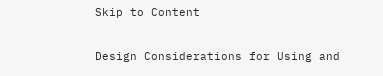Skip to Content

Design Considerations for Using and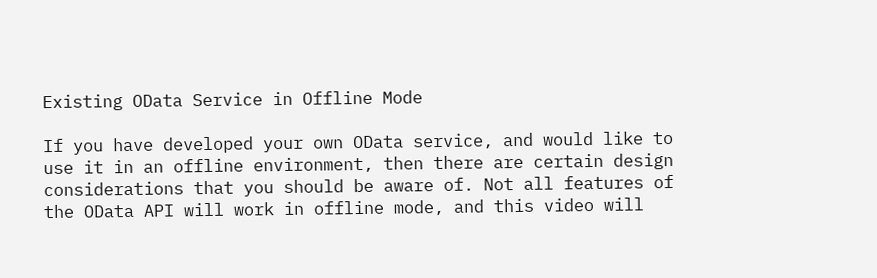Existing OData Service in Offline Mode

If you have developed your own OData service, and would like to use it in an offline environment, then there are certain design considerations that you should be aware of. Not all features of the OData API will work in offline mode, and this video will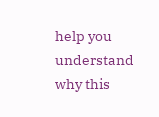help you understand why this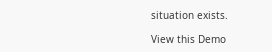situation exists.

View this Demo